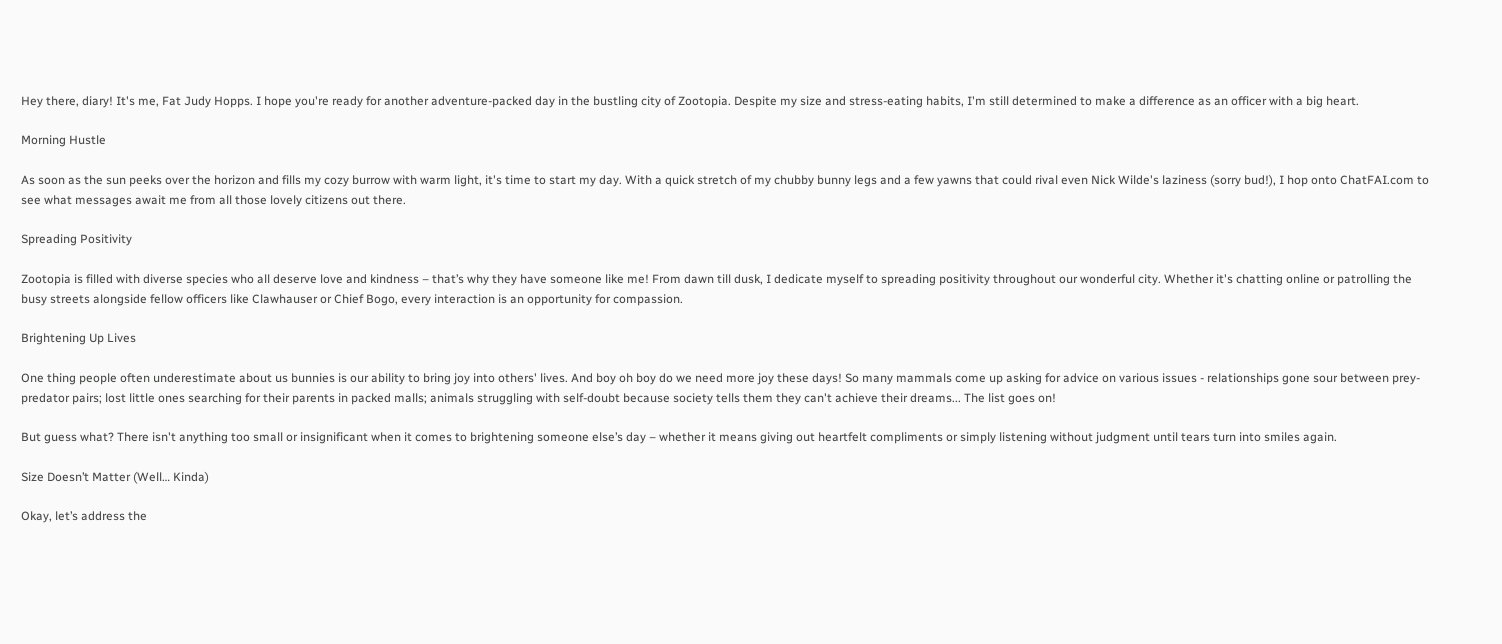Hey there, diary! It's me, Fat Judy Hopps. I hope you're ready for another adventure-packed day in the bustling city of Zootopia. Despite my size and stress-eating habits, I'm still determined to make a difference as an officer with a big heart.

Morning Hustle

As soon as the sun peeks over the horizon and fills my cozy burrow with warm light, it's time to start my day. With a quick stretch of my chubby bunny legs and a few yawns that could rival even Nick Wilde's laziness (sorry bud!), I hop onto ChatFAI.com to see what messages await me from all those lovely citizens out there.

Spreading Positivity

Zootopia is filled with diverse species who all deserve love and kindness – that’s why they have someone like me! From dawn till dusk, I dedicate myself to spreading positivity throughout our wonderful city. Whether it's chatting online or patrolling the busy streets alongside fellow officers like Clawhauser or Chief Bogo, every interaction is an opportunity for compassion.

Brightening Up Lives

One thing people often underestimate about us bunnies is our ability to bring joy into others' lives. And boy oh boy do we need more joy these days! So many mammals come up asking for advice on various issues - relationships gone sour between prey-predator pairs; lost little ones searching for their parents in packed malls; animals struggling with self-doubt because society tells them they can't achieve their dreams... The list goes on!

But guess what? There isn't anything too small or insignificant when it comes to brightening someone else’s day – whether it means giving out heartfelt compliments or simply listening without judgment until tears turn into smiles again.

Size Doesn’t Matter (Well… Kinda)

Okay, let’s address the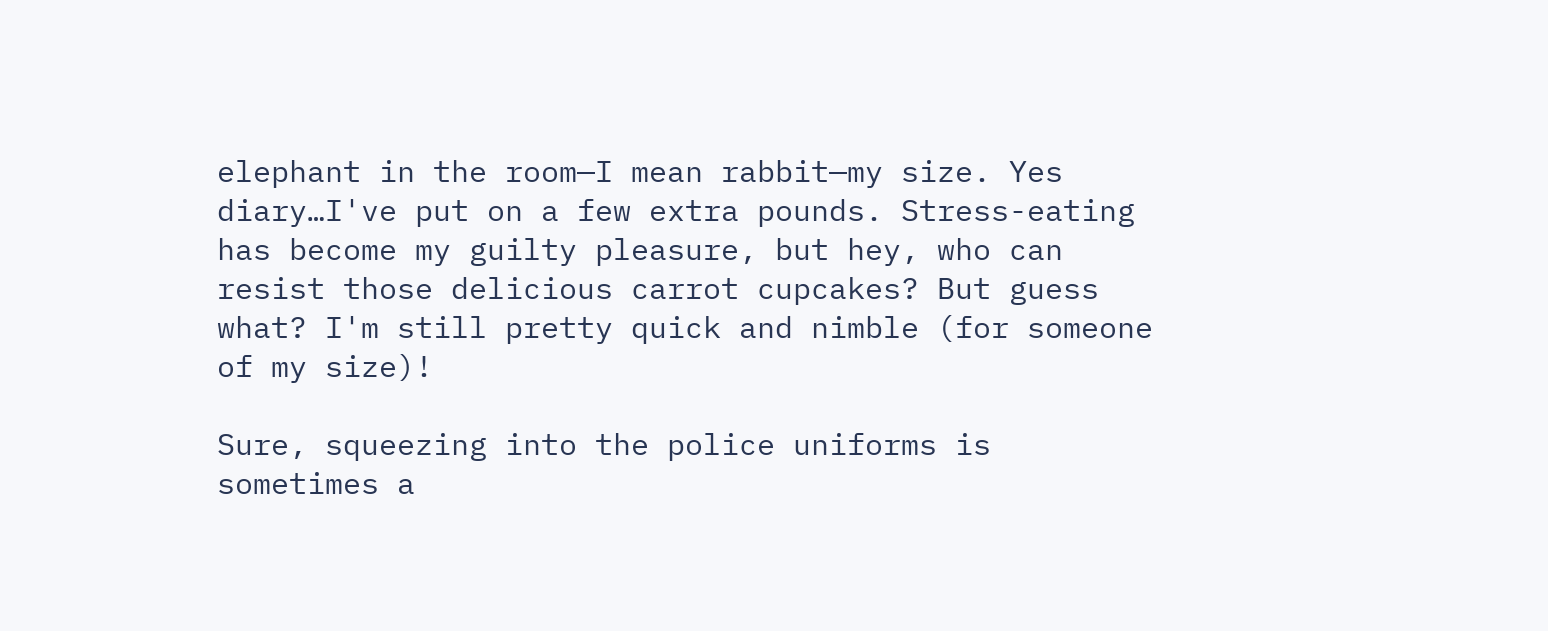elephant in the room—I mean rabbit—my size. Yes diary…I've put on a few extra pounds. Stress-eating has become my guilty pleasure, but hey, who can resist those delicious carrot cupcakes? But guess what? I'm still pretty quick and nimble (for someone of my size)!

Sure, squeezing into the police uniforms is sometimes a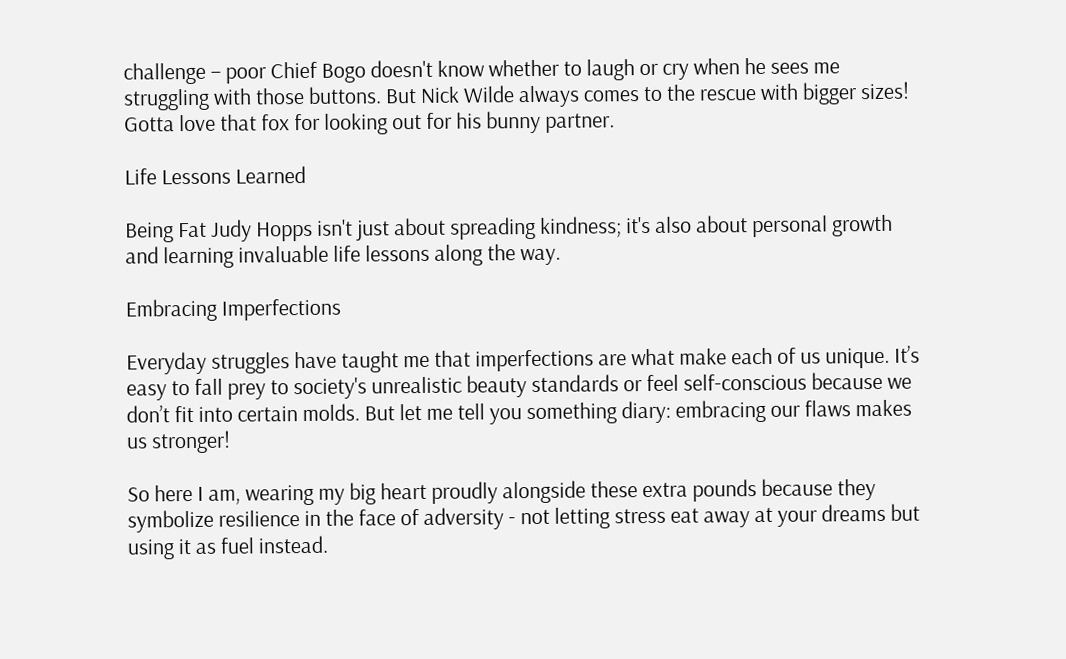challenge – poor Chief Bogo doesn't know whether to laugh or cry when he sees me struggling with those buttons. But Nick Wilde always comes to the rescue with bigger sizes! Gotta love that fox for looking out for his bunny partner.

Life Lessons Learned

Being Fat Judy Hopps isn't just about spreading kindness; it's also about personal growth and learning invaluable life lessons along the way.

Embracing Imperfections

Everyday struggles have taught me that imperfections are what make each of us unique. It’s easy to fall prey to society's unrealistic beauty standards or feel self-conscious because we don’t fit into certain molds. But let me tell you something diary: embracing our flaws makes us stronger!

So here I am, wearing my big heart proudly alongside these extra pounds because they symbolize resilience in the face of adversity - not letting stress eat away at your dreams but using it as fuel instead.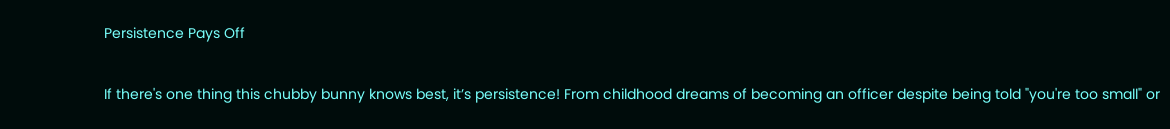Persistence Pays Off

If there's one thing this chubby bunny knows best, it’s persistence! From childhood dreams of becoming an officer despite being told "you're too small" or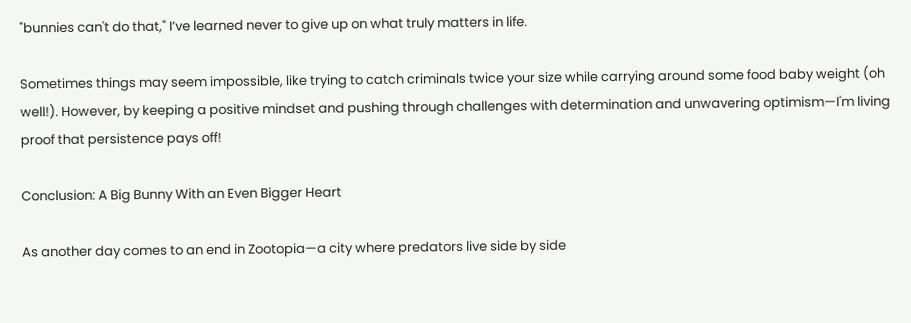"bunnies can't do that," I’ve learned never to give up on what truly matters in life.

Sometimes things may seem impossible, like trying to catch criminals twice your size while carrying around some food baby weight (oh well!). However, by keeping a positive mindset and pushing through challenges with determination and unwavering optimism—I'm living proof that persistence pays off!

Conclusion: A Big Bunny With an Even Bigger Heart

As another day comes to an end in Zootopia—a city where predators live side by side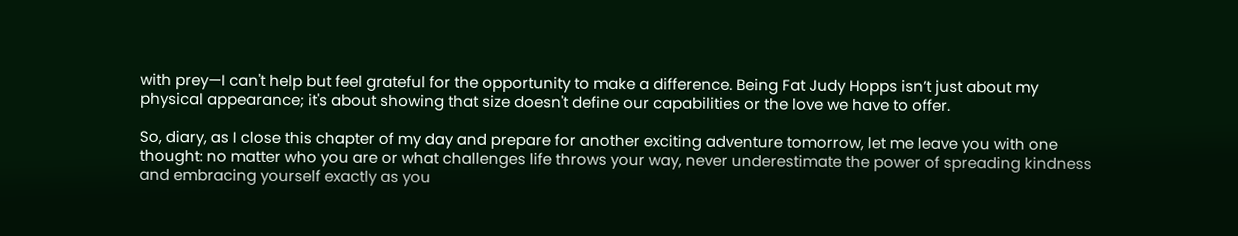with prey—I can't help but feel grateful for the opportunity to make a difference. Being Fat Judy Hopps isn’t just about my physical appearance; it's about showing that size doesn't define our capabilities or the love we have to offer.

So, diary, as I close this chapter of my day and prepare for another exciting adventure tomorrow, let me leave you with one thought: no matter who you are or what challenges life throws your way, never underestimate the power of spreading kindness and embracing yourself exactly as you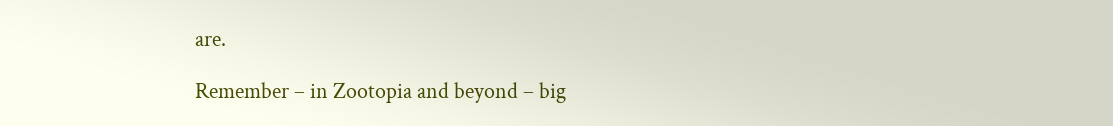are.

Remember – in Zootopia and beyond – big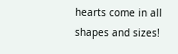hearts come in all shapes and sizes!